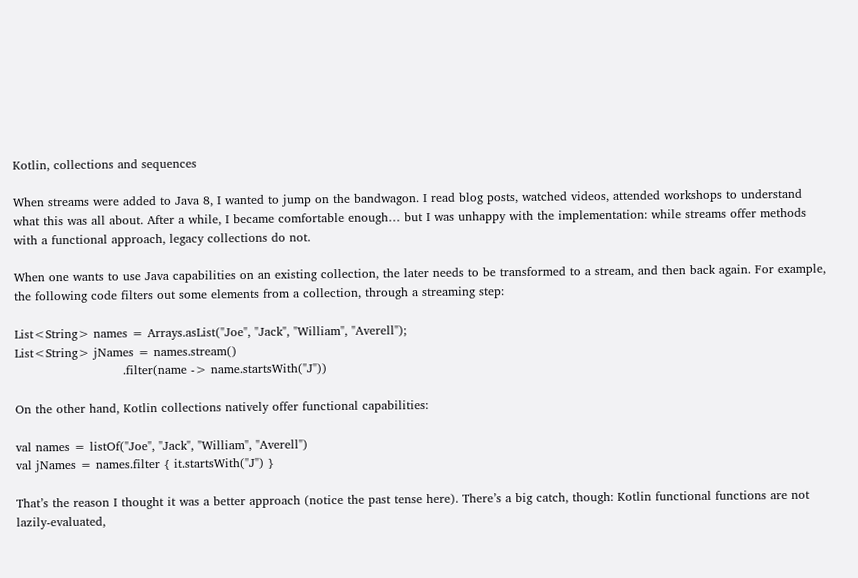Kotlin, collections and sequences

When streams were added to Java 8, I wanted to jump on the bandwagon. I read blog posts, watched videos, attended workshops to understand what this was all about. After a while, I became comfortable enough… but I was unhappy with the implementation: while streams offer methods with a functional approach, legacy collections do not.

When one wants to use Java capabilities on an existing collection, the later needs to be transformed to a stream, and then back again. For example, the following code filters out some elements from a collection, through a streaming step:

List<String> names = Arrays.asList("Joe", "Jack", "William", "Averell");
List<String> jNames = names.stream()
                           .filter(name -> name.startsWith("J"))

On the other hand, Kotlin collections natively offer functional capabilities:

val names = listOf("Joe", "Jack", "William", "Averell")
val jNames = names.filter { it.startsWith("J") }

That’s the reason I thought it was a better approach (notice the past tense here). There’s a big catch, though: Kotlin functional functions are not lazily-evaluated,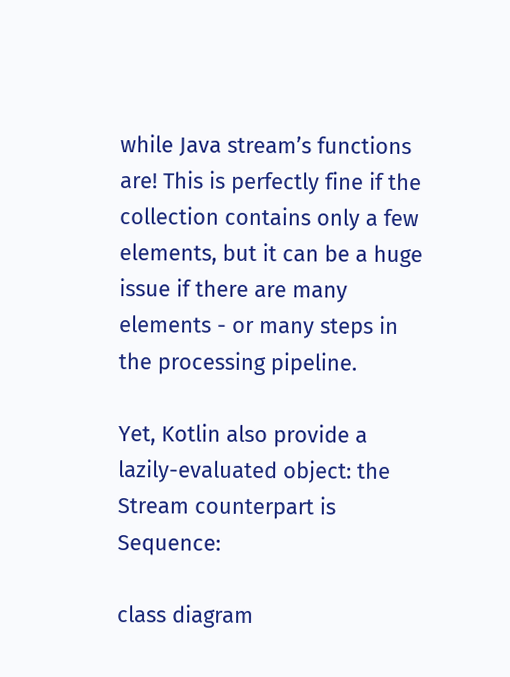while Java stream’s functions are! This is perfectly fine if the collection contains only a few elements, but it can be a huge issue if there are many elements - or many steps in the processing pipeline.

Yet, Kotlin also provide a lazily-evaluated object: the Stream counterpart is Sequence:

class diagram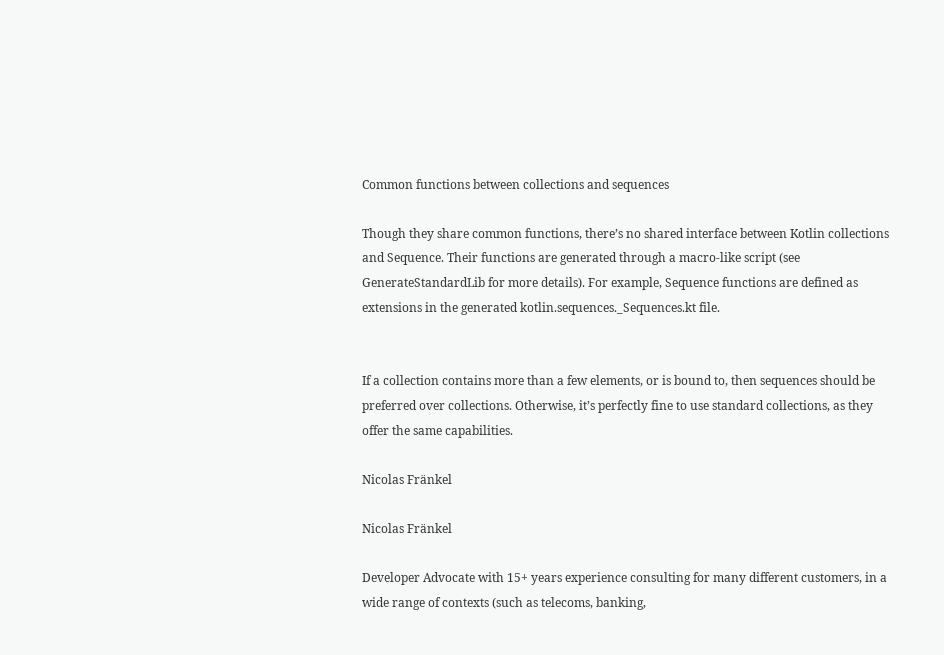Common functions between collections and sequences

Though they share common functions, there’s no shared interface between Kotlin collections and Sequence. Their functions are generated through a macro-like script (see GenerateStandardLib for more details). For example, Sequence functions are defined as extensions in the generated kotlin.sequences._Sequences.kt file.


If a collection contains more than a few elements, or is bound to, then sequences should be preferred over collections. Otherwise, it’s perfectly fine to use standard collections, as they offer the same capabilities.

Nicolas Fränkel

Nicolas Fränkel

Developer Advocate with 15+ years experience consulting for many different customers, in a wide range of contexts (such as telecoms, banking,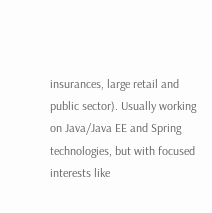insurances, large retail and public sector). Usually working on Java/Java EE and Spring technologies, but with focused interests like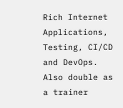Rich Internet Applications, Testing, CI/CD and DevOps. Also double as a trainer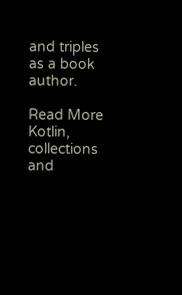and triples as a book author.

Read More
Kotlin, collections and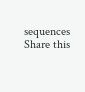sequences
Share this